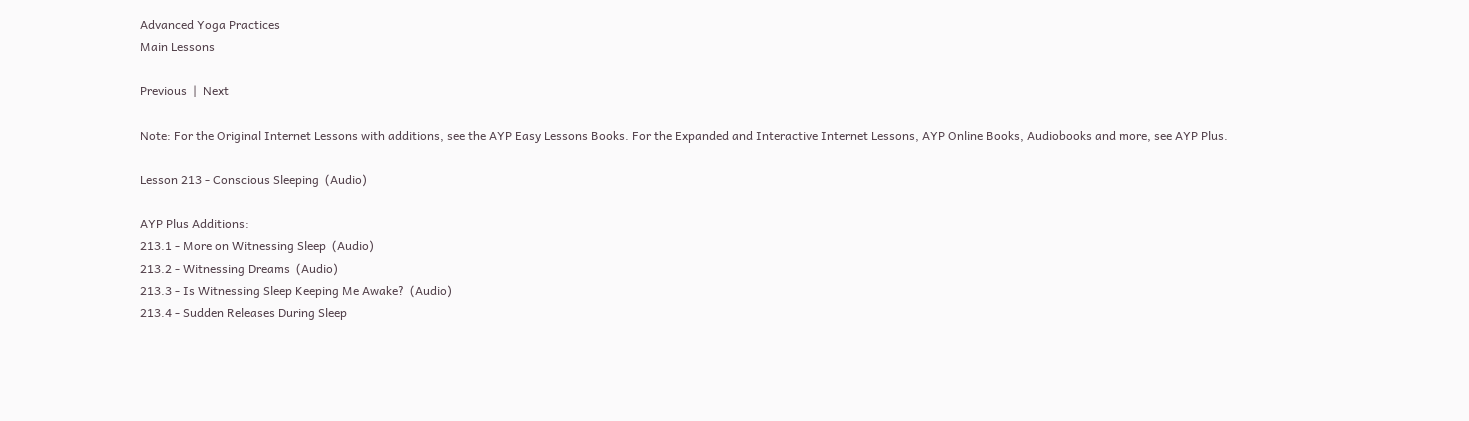Advanced Yoga Practices
Main Lessons

Previous  |  Next

Note: For the Original Internet Lessons with additions, see the AYP Easy Lessons Books. For the Expanded and Interactive Internet Lessons, AYP Online Books, Audiobooks and more, see AYP Plus.

Lesson 213 - Conscious Sleeping  (Audio)

AYP Plus Additions:
213.1 - More on Witnessing Sleep  (Audio)
213.2 - Witnessing Dreams  (Audio)
213.3 - Is Witnessing Sleep Keeping Me Awake?  (Audio)
213.4 - Sudden Releases During Sleep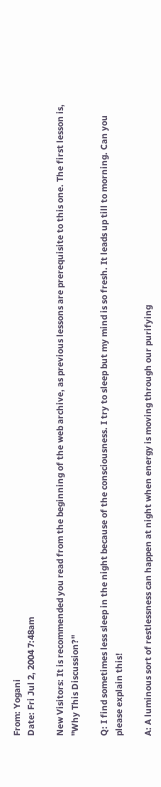From: Yogani
Date: Fri Jul 2, 2004 7:48am

New Visitors: It is recommended you read from the beginning of the web archive, as previous lessons are prerequisite to this one. The first lesson is, "Why This Discussion?"

Q: I find sometimes less sleep in the night because of the consciousness. I try to sleep but my mind is so fresh. It leads up till to morning. Can you please explain this!

A: A luminous sort of restlessness can happen at night when energy is moving through our purifying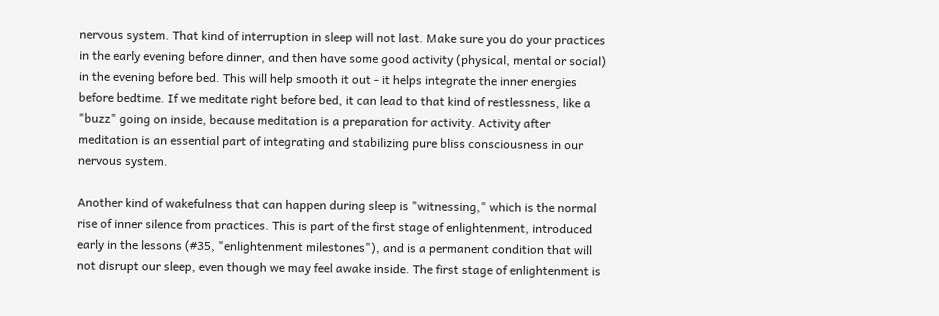nervous system. That kind of interruption in sleep will not last. Make sure you do your practices in the early evening before dinner, and then have some good activity (physical, mental or social) in the evening before bed. This will help smooth it out - it helps integrate the inner energies before bedtime. If we meditate right before bed, it can lead to that kind of restlessness, like a "buzz" going on inside, because meditation is a preparation for activity. Activity after meditation is an essential part of integrating and stabilizing pure bliss consciousness in our nervous system.

Another kind of wakefulness that can happen during sleep is "witnessing," which is the normal rise of inner silence from practices. This is part of the first stage of enlightenment, introduced early in the lessons (#35, "enlightenment milestones"), and is a permanent condition that will not disrupt our sleep, even though we may feel awake inside. The first stage of enlightenment is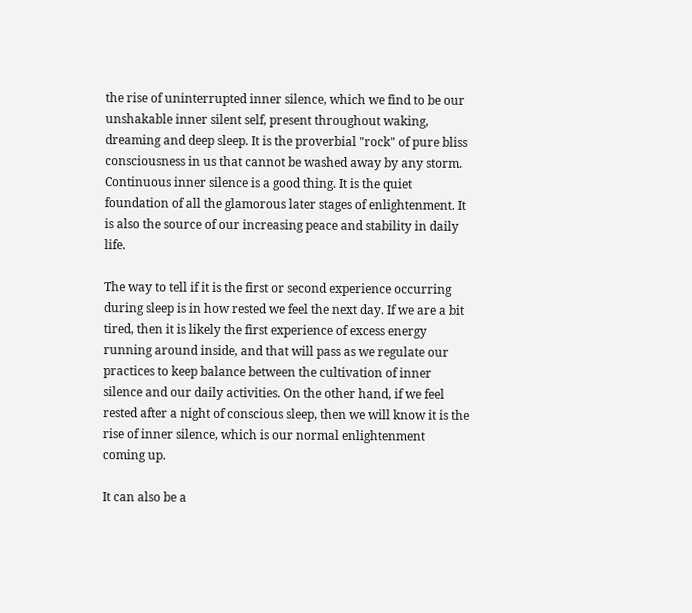the rise of uninterrupted inner silence, which we find to be our unshakable inner silent self, present throughout waking, dreaming and deep sleep. It is the proverbial "rock" of pure bliss consciousness in us that cannot be washed away by any storm. Continuous inner silence is a good thing. It is the quiet foundation of all the glamorous later stages of enlightenment. It is also the source of our increasing peace and stability in daily life.

The way to tell if it is the first or second experience occurring during sleep is in how rested we feel the next day. If we are a bit tired, then it is likely the first experience of excess energy running around inside, and that will pass as we regulate our practices to keep balance between the cultivation of inner silence and our daily activities. On the other hand, if we feel rested after a night of conscious sleep, then we will know it is the rise of inner silence, which is our normal enlightenment coming up.

It can also be a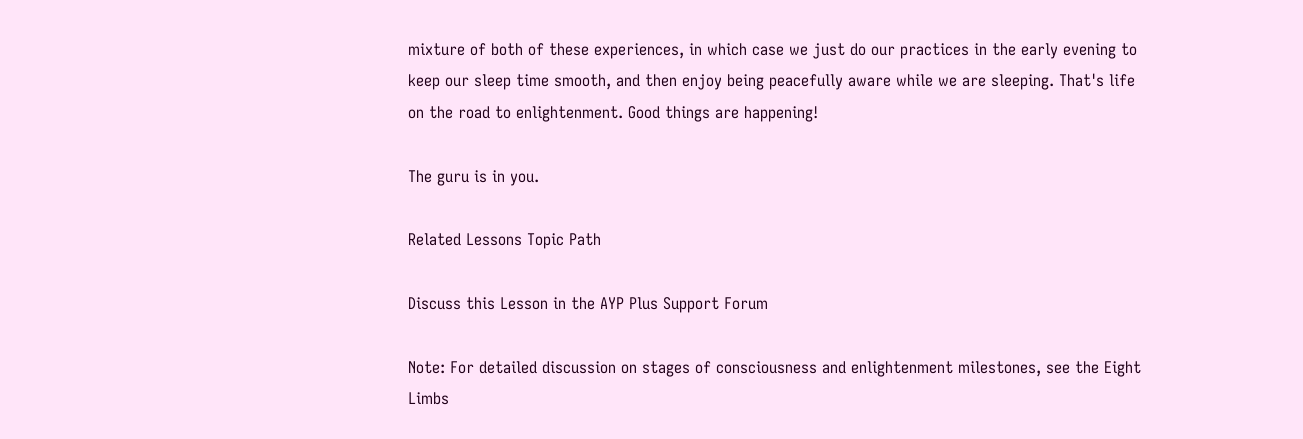mixture of both of these experiences, in which case we just do our practices in the early evening to keep our sleep time smooth, and then enjoy being peacefully aware while we are sleeping. That's life on the road to enlightenment. Good things are happening!

The guru is in you.

Related Lessons Topic Path

Discuss this Lesson in the AYP Plus Support Forum

Note: For detailed discussion on stages of consciousness and enlightenment milestones, see the Eight Limbs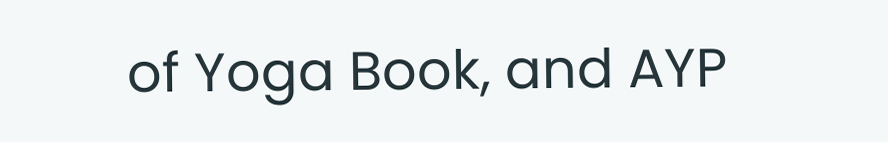of Yoga Book, and AYP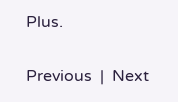Plus.

Previous  |  Next